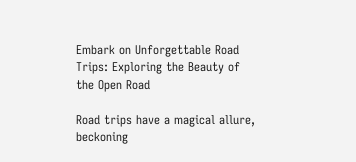Embark on Unforgettable Road Trips: Exploring the Beauty of the Open Road

Road trips have a magical allure, beckoning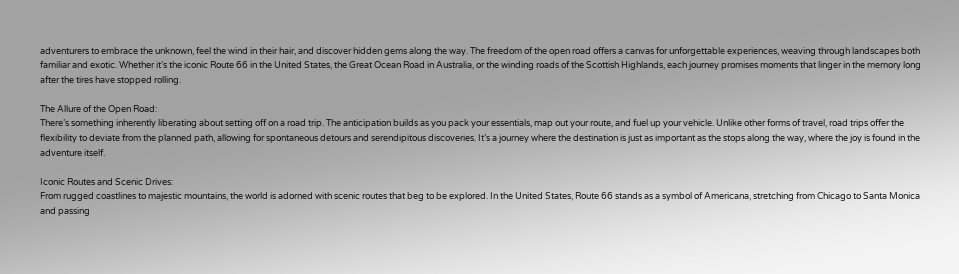adventurers to embrace the unknown, feel the wind in their hair, and discover hidden gems along the way. The freedom of the open road offers a canvas for unforgettable experiences, weaving through landscapes both familiar and exotic. Whether it’s the iconic Route 66 in the United States, the Great Ocean Road in Australia, or the winding roads of the Scottish Highlands, each journey promises moments that linger in the memory long after the tires have stopped rolling.

The Allure of the Open Road:
There’s something inherently liberating about setting off on a road trip. The anticipation builds as you pack your essentials, map out your route, and fuel up your vehicle. Unlike other forms of travel, road trips offer the flexibility to deviate from the planned path, allowing for spontaneous detours and serendipitous discoveries. It’s a journey where the destination is just as important as the stops along the way, where the joy is found in the adventure itself.

Iconic Routes and Scenic Drives:
From rugged coastlines to majestic mountains, the world is adorned with scenic routes that beg to be explored. In the United States, Route 66 stands as a symbol of Americana, stretching from Chicago to Santa Monica and passing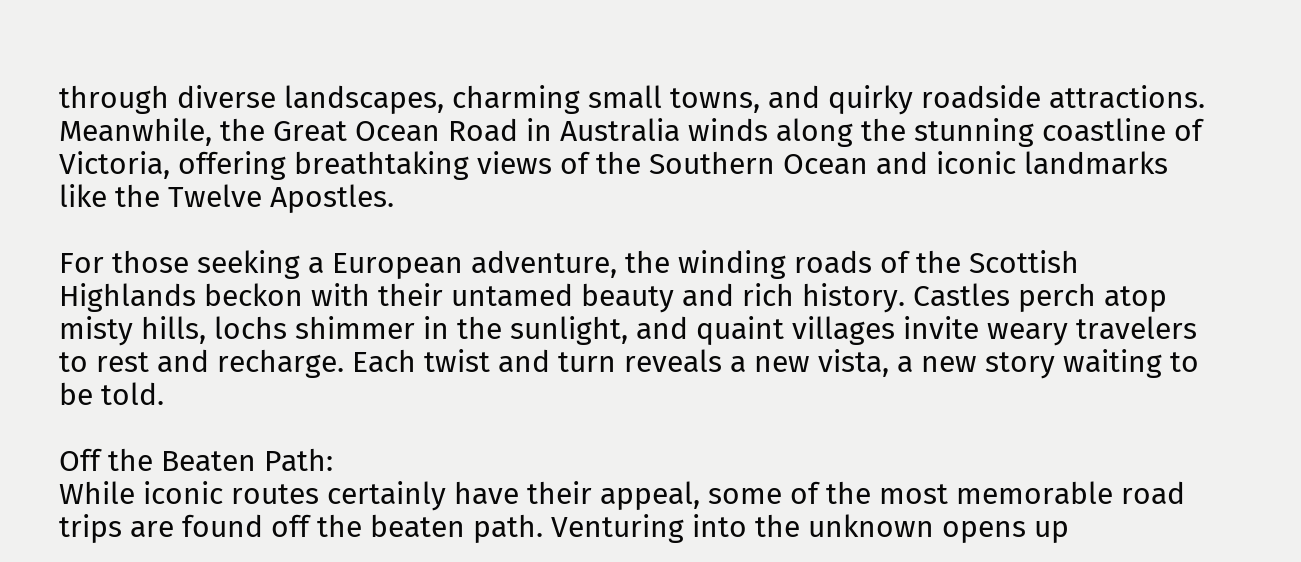through diverse landscapes, charming small towns, and quirky roadside attractions. Meanwhile, the Great Ocean Road in Australia winds along the stunning coastline of Victoria, offering breathtaking views of the Southern Ocean and iconic landmarks like the Twelve Apostles.

For those seeking a European adventure, the winding roads of the Scottish Highlands beckon with their untamed beauty and rich history. Castles perch atop misty hills, lochs shimmer in the sunlight, and quaint villages invite weary travelers to rest and recharge. Each twist and turn reveals a new vista, a new story waiting to be told.

Off the Beaten Path:
While iconic routes certainly have their appeal, some of the most memorable road trips are found off the beaten path. Venturing into the unknown opens up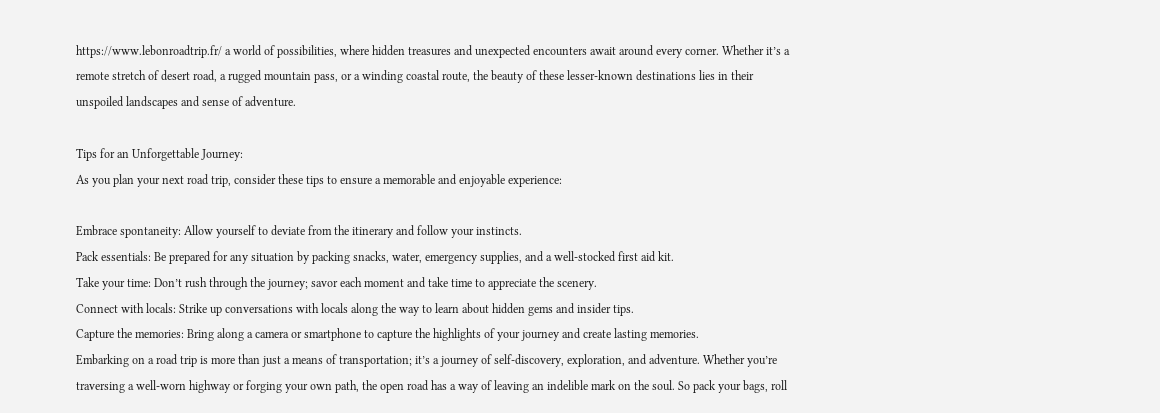https://www.lebonroadtrip.fr/ a world of possibilities, where hidden treasures and unexpected encounters await around every corner. Whether it’s a remote stretch of desert road, a rugged mountain pass, or a winding coastal route, the beauty of these lesser-known destinations lies in their unspoiled landscapes and sense of adventure.

Tips for an Unforgettable Journey:
As you plan your next road trip, consider these tips to ensure a memorable and enjoyable experience:

Embrace spontaneity: Allow yourself to deviate from the itinerary and follow your instincts.
Pack essentials: Be prepared for any situation by packing snacks, water, emergency supplies, and a well-stocked first aid kit.
Take your time: Don’t rush through the journey; savor each moment and take time to appreciate the scenery.
Connect with locals: Strike up conversations with locals along the way to learn about hidden gems and insider tips.
Capture the memories: Bring along a camera or smartphone to capture the highlights of your journey and create lasting memories.
Embarking on a road trip is more than just a means of transportation; it’s a journey of self-discovery, exploration, and adventure. Whether you’re traversing a well-worn highway or forging your own path, the open road has a way of leaving an indelible mark on the soul. So pack your bags, roll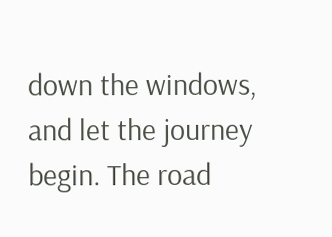down the windows, and let the journey begin. The road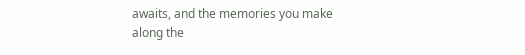awaits, and the memories you make along the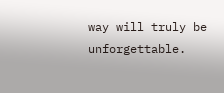way will truly be unforgettable.